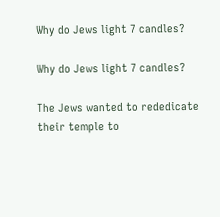Why do Jews light 7 candles?

Why do Jews light 7 candles?

The Jews wanted to rededicate their temple to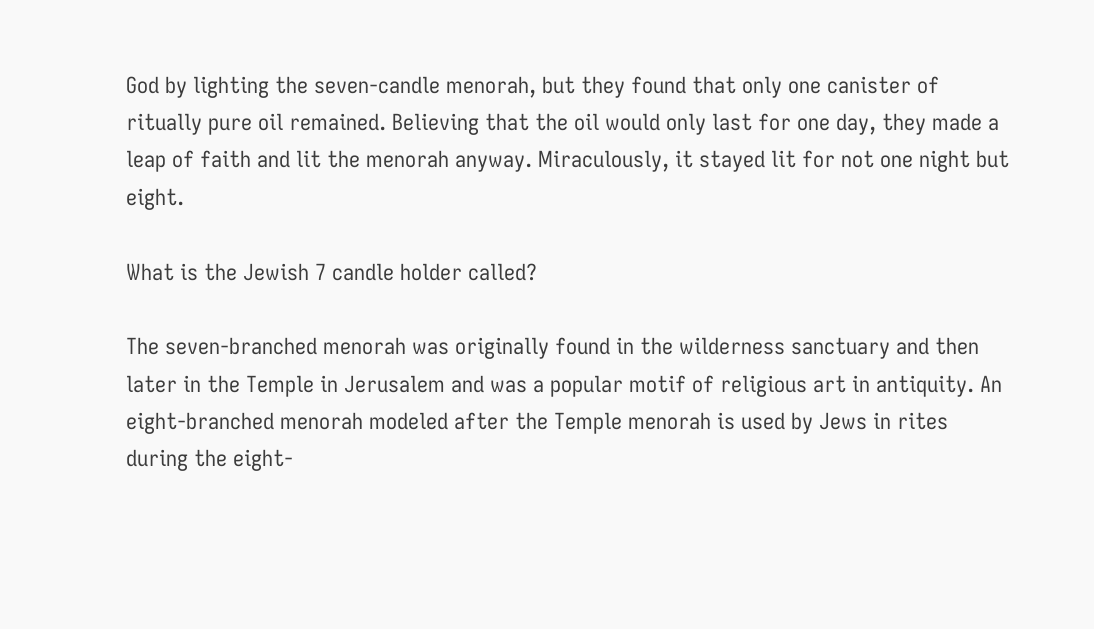God by lighting the seven-candle menorah, but they found that only one canister of ritually pure oil remained. Believing that the oil would only last for one day, they made a leap of faith and lit the menorah anyway. Miraculously, it stayed lit for not one night but eight.

What is the Jewish 7 candle holder called?

The seven-branched menorah was originally found in the wilderness sanctuary and then later in the Temple in Jerusalem and was a popular motif of religious art in antiquity. An eight-branched menorah modeled after the Temple menorah is used by Jews in rites during the eight-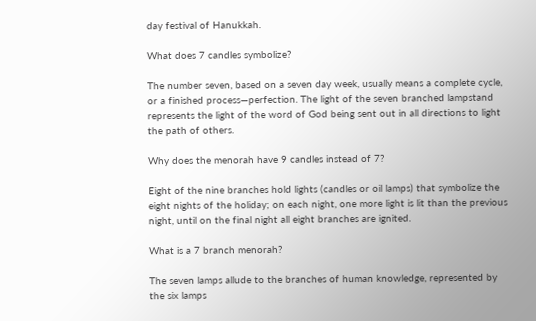day festival of Hanukkah.

What does 7 candles symbolize?

The number seven, based on a seven day week, usually means a complete cycle, or a finished process—perfection. The light of the seven branched lampstand represents the light of the word of God being sent out in all directions to light the path of others.

Why does the menorah have 9 candles instead of 7?

Eight of the nine branches hold lights (candles or oil lamps) that symbolize the eight nights of the holiday; on each night, one more light is lit than the previous night, until on the final night all eight branches are ignited.

What is a 7 branch menorah?

The seven lamps allude to the branches of human knowledge, represented by the six lamps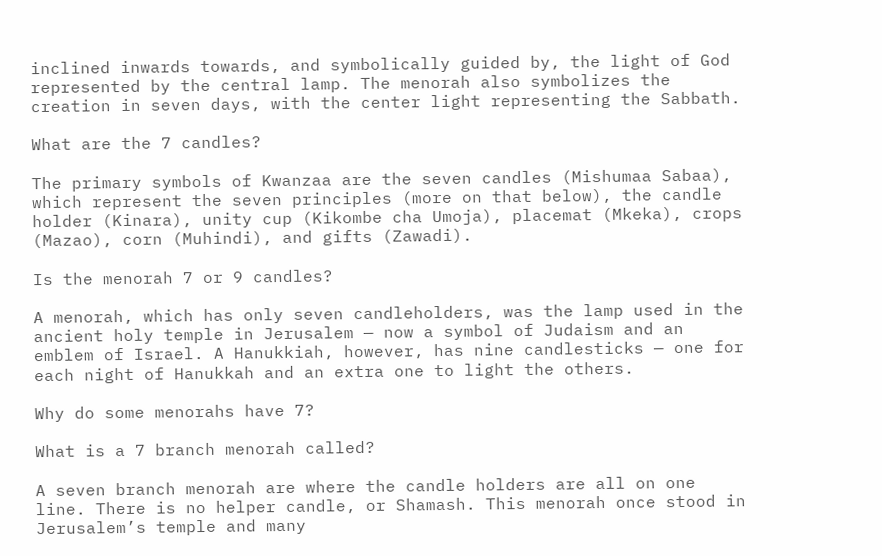inclined inwards towards, and symbolically guided by, the light of God represented by the central lamp. The menorah also symbolizes the creation in seven days, with the center light representing the Sabbath.

What are the 7 candles?

The primary symbols of Kwanzaa are the seven candles (Mishumaa Sabaa), which represent the seven principles (more on that below), the candle holder (Kinara), unity cup (Kikombe cha Umoja), placemat (Mkeka), crops (Mazao), corn (Muhindi), and gifts (Zawadi).

Is the menorah 7 or 9 candles?

A menorah, which has only seven candleholders, was the lamp used in the ancient holy temple in Jerusalem — now a symbol of Judaism and an emblem of Israel. A Hanukkiah, however, has nine candlesticks — one for each night of Hanukkah and an extra one to light the others.

Why do some menorahs have 7?

What is a 7 branch menorah called?

A seven branch menorah are where the candle holders are all on one line. There is no helper candle, or Shamash. This menorah once stood in Jerusalem’s temple and many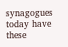synagogues today have these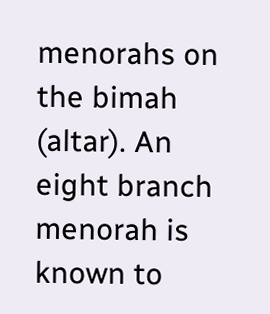menorahs on the bimah (altar). An eight branch menorah is known to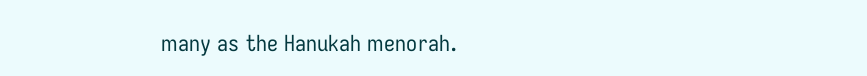many as the Hanukah menorah.